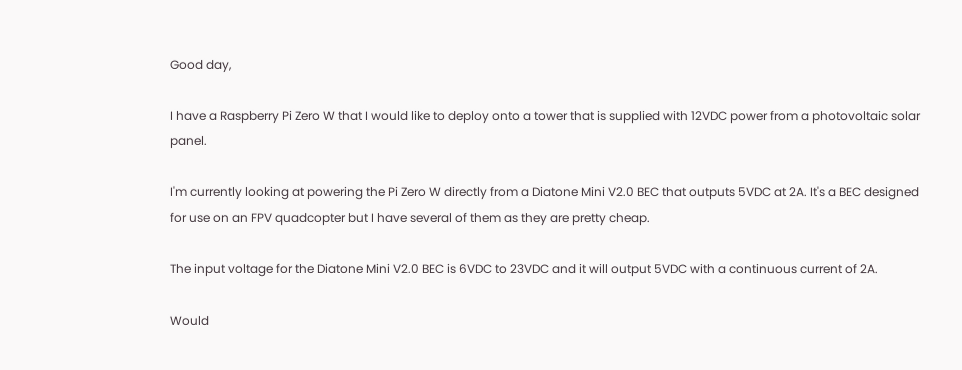Good day,

I have a Raspberry Pi Zero W that I would like to deploy onto a tower that is supplied with 12VDC power from a photovoltaic solar panel.

I'm currently looking at powering the Pi Zero W directly from a Diatone Mini V2.0 BEC that outputs 5VDC at 2A. It's a BEC designed for use on an FPV quadcopter but I have several of them as they are pretty cheap.

The input voltage for the Diatone Mini V2.0 BEC is 6VDC to 23VDC and it will output 5VDC with a continuous current of 2A.

Would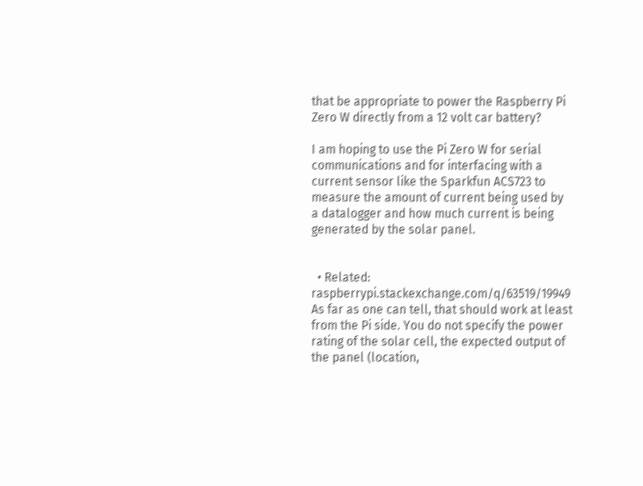that be appropriate to power the Raspberry Pi Zero W directly from a 12 volt car battery?

I am hoping to use the Pi Zero W for serial communications and for interfacing with a current sensor like the Sparkfun ACS723 to measure the amount of current being used by a datalogger and how much current is being generated by the solar panel.


  • Related: raspberrypi.stackexchange.com/q/63519/19949 As far as one can tell, that should work at least from the Pi side. You do not specify the power rating of the solar cell, the expected output of the panel (location,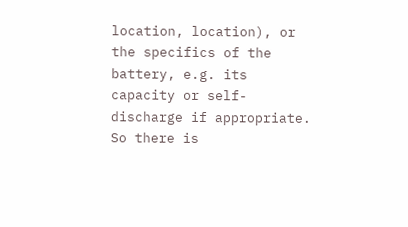location, location), or the specifics of the battery, e.g. its capacity or self-discharge if appropriate. So there is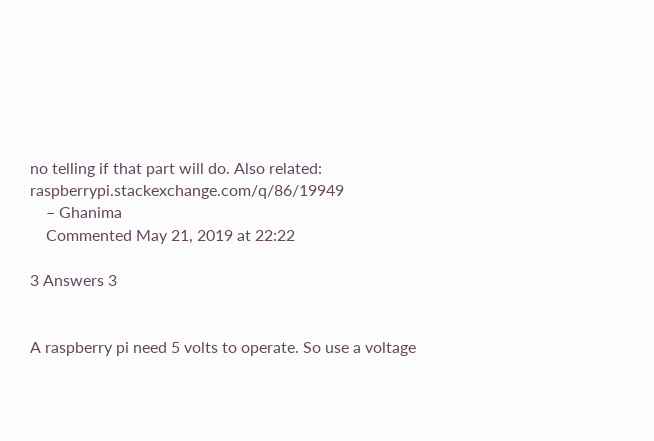no telling if that part will do. Also related: raspberrypi.stackexchange.com/q/86/19949
    – Ghanima
    Commented May 21, 2019 at 22:22

3 Answers 3


A raspberry pi need 5 volts to operate. So use a voltage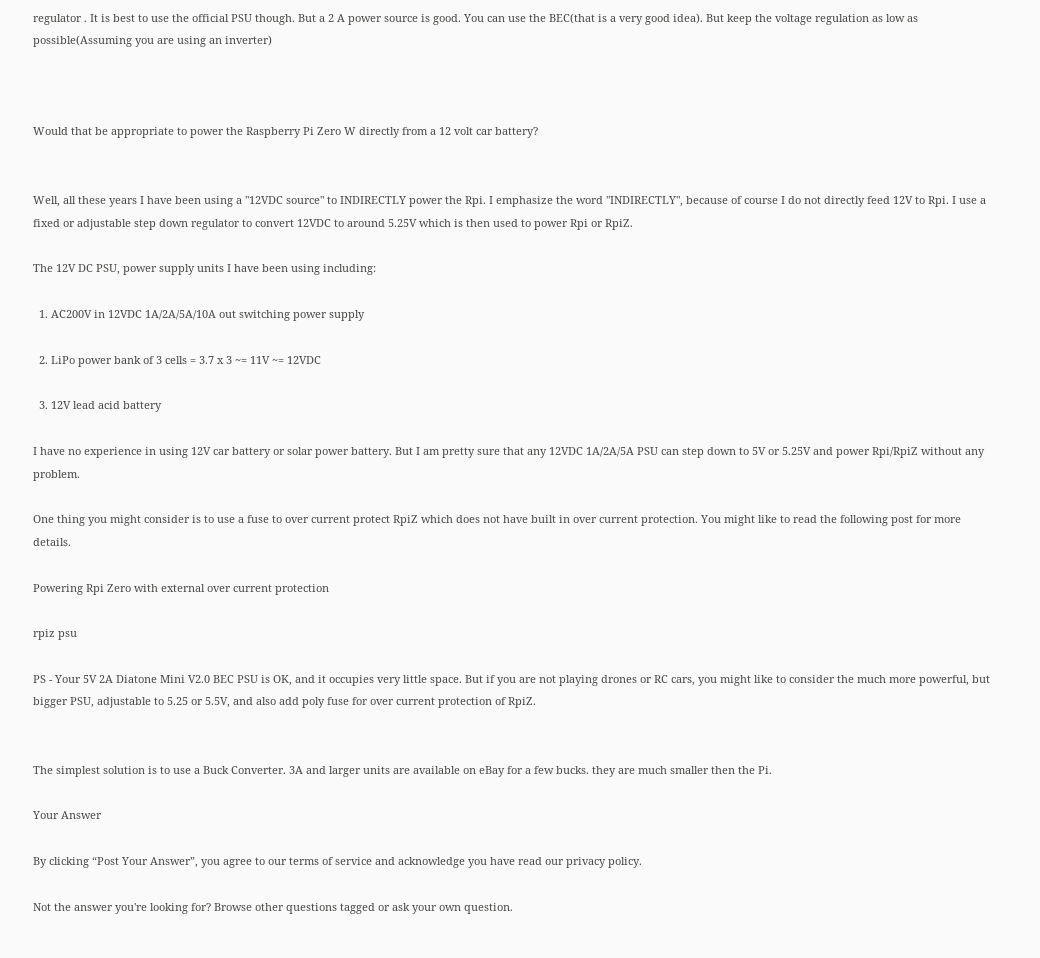regulator . It is best to use the official PSU though. But a 2 A power source is good. You can use the BEC(that is a very good idea). But keep the voltage regulation as low as possible(Assuming you are using an inverter)



Would that be appropriate to power the Raspberry Pi Zero W directly from a 12 volt car battery?


Well, all these years I have been using a "12VDC source" to INDIRECTLY power the Rpi. I emphasize the word "INDIRECTLY", because of course I do not directly feed 12V to Rpi. I use a fixed or adjustable step down regulator to convert 12VDC to around 5.25V which is then used to power Rpi or RpiZ.

The 12V DC PSU, power supply units I have been using including:

  1. AC200V in 12VDC 1A/2A/5A/10A out switching power supply

  2. LiPo power bank of 3 cells = 3.7 x 3 ~= 11V ~= 12VDC

  3. 12V lead acid battery

I have no experience in using 12V car battery or solar power battery. But I am pretty sure that any 12VDC 1A/2A/5A PSU can step down to 5V or 5.25V and power Rpi/RpiZ without any problem.

One thing you might consider is to use a fuse to over current protect RpiZ which does not have built in over current protection. You might like to read the following post for more details.

Powering Rpi Zero with external over current protection

rpiz psu

PS - Your 5V 2A Diatone Mini V2.0 BEC PSU is OK, and it occupies very little space. But if you are not playing drones or RC cars, you might like to consider the much more powerful, but bigger PSU, adjustable to 5.25 or 5.5V, and also add poly fuse for over current protection of RpiZ.


The simplest solution is to use a Buck Converter. 3A and larger units are available on eBay for a few bucks. they are much smaller then the Pi.

Your Answer

By clicking “Post Your Answer”, you agree to our terms of service and acknowledge you have read our privacy policy.

Not the answer you're looking for? Browse other questions tagged or ask your own question.